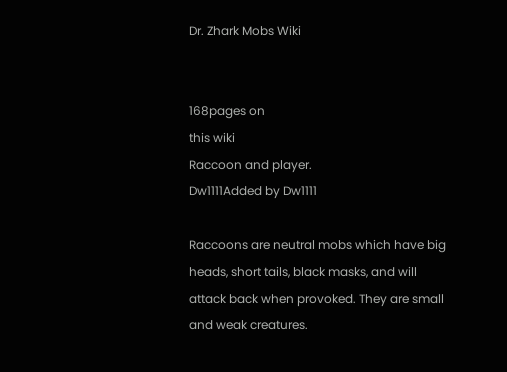Dr. Zhark Mobs Wiki


168pages on
this wiki
Raccoon and player.
Dw1111Added by Dw1111

Raccoons are neutral mobs which have big heads, short tails, black masks, and will attack back when provoked. They are small and weak creatures.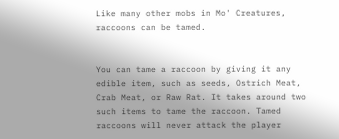Like many other mobs in Mo' Creatures, raccoons can be tamed.


You can tame a raccoon by giving it any edible item, such as seeds, Ostrich Meat, Crab Meat, or Raw Rat. It takes around two such items to tame the raccoon. Tamed raccoons will never attack the player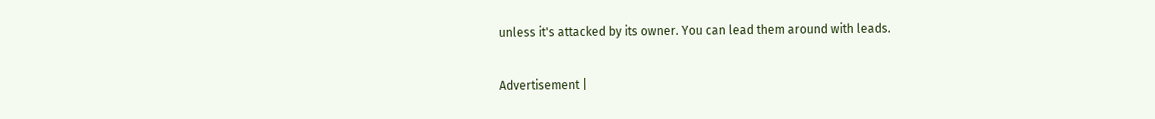unless it's attacked by its owner. You can lead them around with leads.

Advertisement |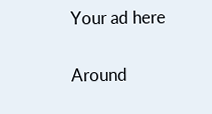Your ad here

Around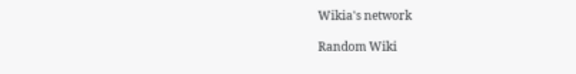Wikia's network

Random Wiki